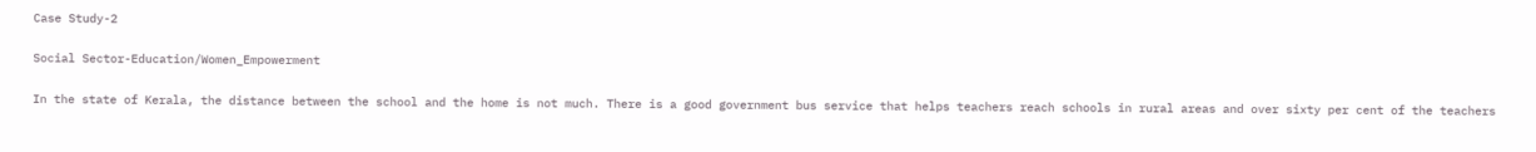Case Study-2

Social Sector-Education/Women_Empowerment

In the state of Kerala, the distance between the school and the home is not much. There is a good government bus service that helps teachers reach schools in rural areas and over sixty per cent of the teachers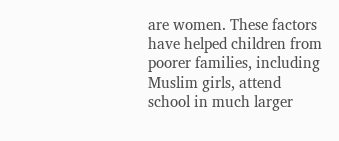are women. These factors have helped children from poorer families, including Muslim girls, attend school in much larger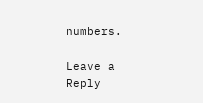numbers.

Leave a Reply